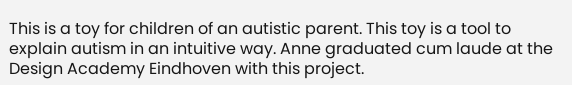This is a toy for children of an autistic parent. This toy is a tool to explain autism in an intuitive way. Anne graduated cum laude at the Design Academy Eindhoven with this project.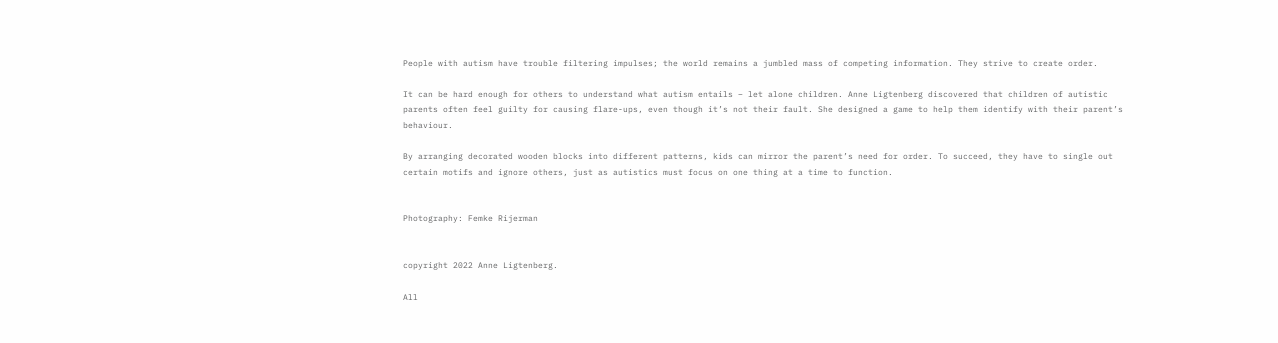People with autism have trouble filtering impulses; the world remains a jumbled mass of competing information. They strive to create order.

It can be hard enough for others to understand what autism entails – let alone children. Anne Ligtenberg discovered that children of autistic parents often feel guilty for causing flare-ups, even though it’s not their fault. She designed a game to help them identify with their parent’s behaviour.

By arranging decorated wooden blocks into different patterns, kids can mirror the parent’s need for order. To succeed, they have to single out certain motifs and ignore others, just as autistics must focus on one thing at a time to function.


Photography: Femke Rijerman


copyright 2022 Anne Ligtenberg.

All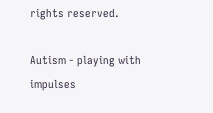rights reserved.

Autism - playing with impulses